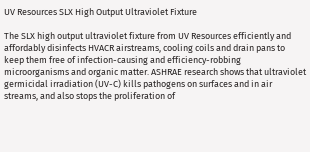UV Resources SLX High Output Ultraviolet Fixture

The SLX high output ultraviolet fixture from UV Resources efficiently and affordably disinfects HVACR airstreams, cooling coils and drain pans to keep them free of infection-causing and efficiency-robbing microorganisms and organic matter. ASHRAE research shows that ultraviolet germicidal irradiation (UV-C) kills pathogens on surfaces and in air streams, and also stops the proliferation of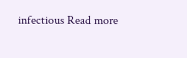infectious Read more